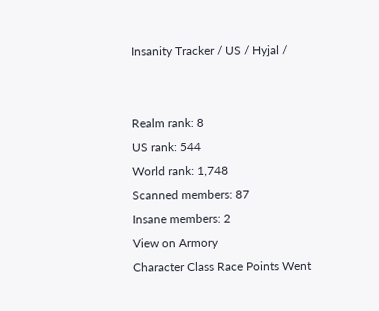Insanity Tracker / US / Hyjal /


Realm rank: 8
US rank: 544
World rank: 1,748
Scanned members: 87
Insane members: 2
View on Armory
Character Class Race Points Went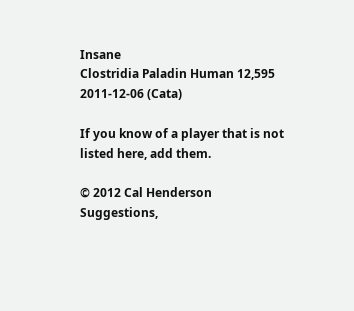Insane
Clostridia Paladin Human 12,595 2011-12-06 (Cata)

If you know of a player that is not listed here, add them.

© 2012 Cal Henderson
Suggestions,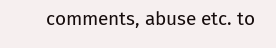comments, abuse etc. to